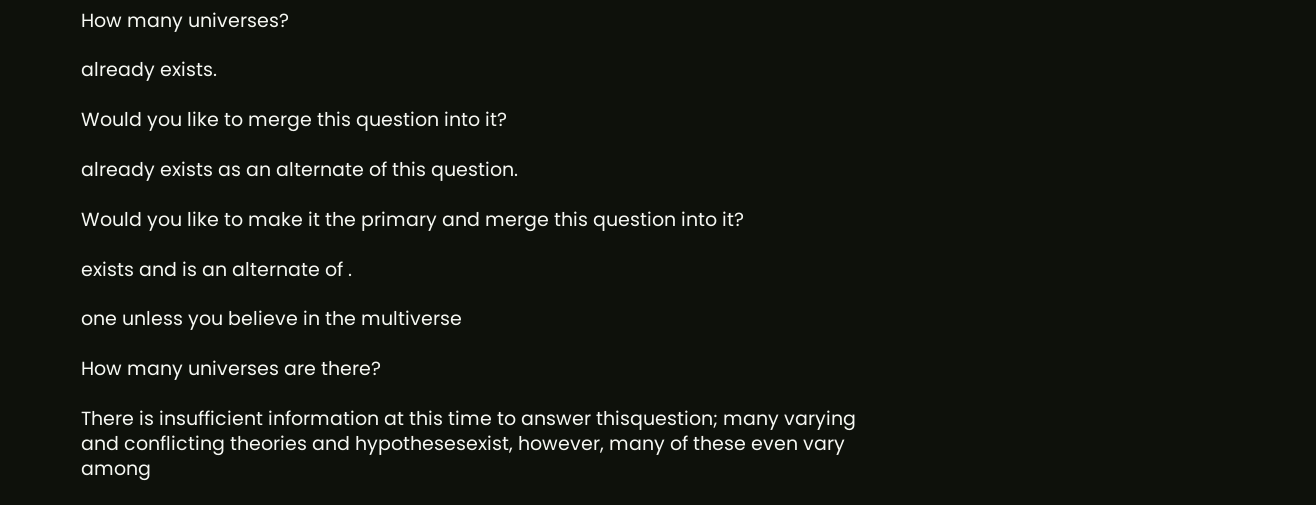How many universes?

already exists.

Would you like to merge this question into it?

already exists as an alternate of this question.

Would you like to make it the primary and merge this question into it?

exists and is an alternate of .

one unless you believe in the multiverse

How many universes are there?

There is insufficient information at this time to answer thisquestion; many varying and conflicting theories and hypothesesexist, however, many of these even vary among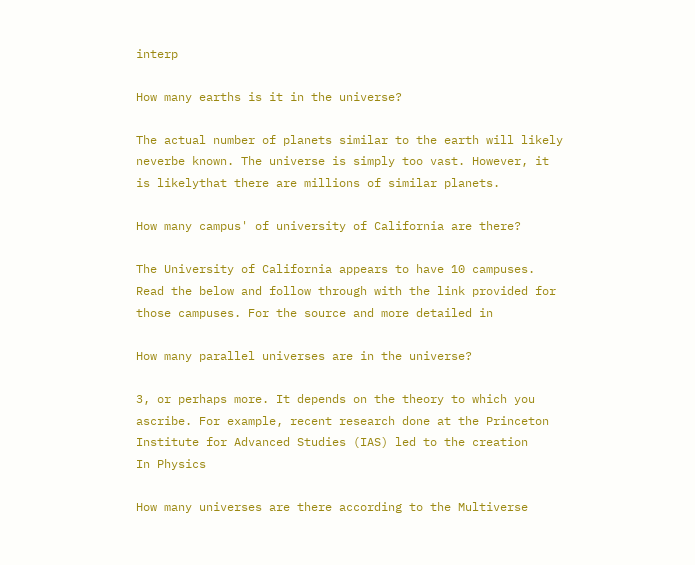interp

How many earths is it in the universe?

The actual number of planets similar to the earth will likely neverbe known. The universe is simply too vast. However, it is likelythat there are millions of similar planets.

How many campus' of university of California are there?

The University of California appears to have 10 campuses. Read the below and follow through with the link provided for those campuses. For the source and more detailed in

How many parallel universes are in the universe?

3, or perhaps more. It depends on the theory to which you ascribe. For example, recent research done at the Princeton Institute for Advanced Studies (IAS) led to the creation
In Physics

How many universes are there according to the Multiverse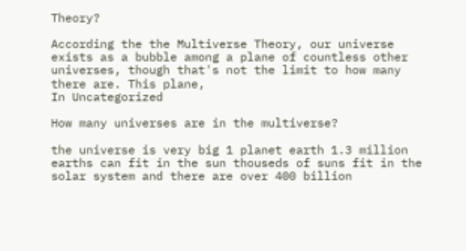Theory?

According the the Multiverse Theory, our universe exists as a bubble among a plane of countless other universes, though that's not the limit to how many there are. This plane,
In Uncategorized

How many universes are in the multiverse?

the universe is very big 1 planet earth 1.3 million earths can fit in the sun thouseds of suns fit in the solar system and there are over 400 billion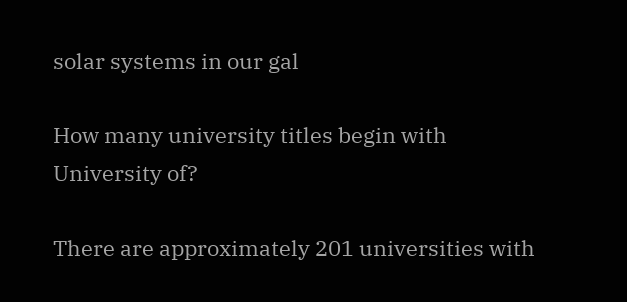solar systems in our gal

How many university titles begin with University of?

There are approximately 201 universities with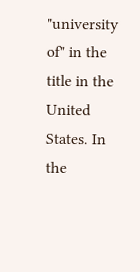"university of" in the title in the United States. In the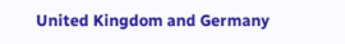United Kingdom and Germany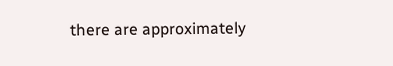there are approximately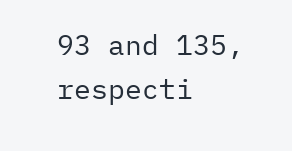93 and 135, respecti